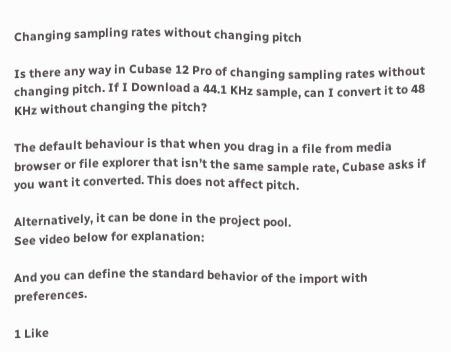Changing sampling rates without changing pitch

Is there any way in Cubase 12 Pro of changing sampling rates without changing pitch. If I Download a 44.1 KHz sample, can I convert it to 48 KHz without changing the pitch?

The default behaviour is that when you drag in a file from media browser or file explorer that isn’t the same sample rate, Cubase asks if you want it converted. This does not affect pitch.

Alternatively, it can be done in the project pool.
See video below for explanation:

And you can define the standard behavior of the import with preferences.

1 Like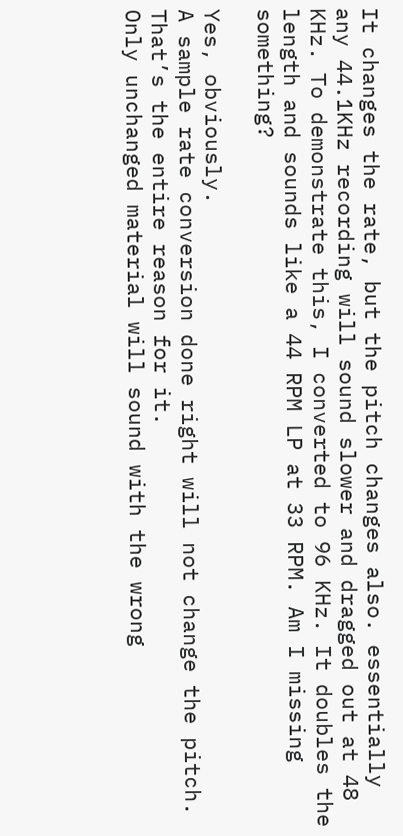It changes the rate, but the pitch changes also. essentially any 44.1KHz recording will sound slower and dragged out at 48 KHz. To demonstrate this, I converted to 96 KHz. It doubles the length and sounds like a 44 RPM LP at 33 RPM. Am I missing something?

Yes, obviously.
A sample rate conversion done right will not change the pitch. That’s the entire reason for it.
Only unchanged material will sound with the wrong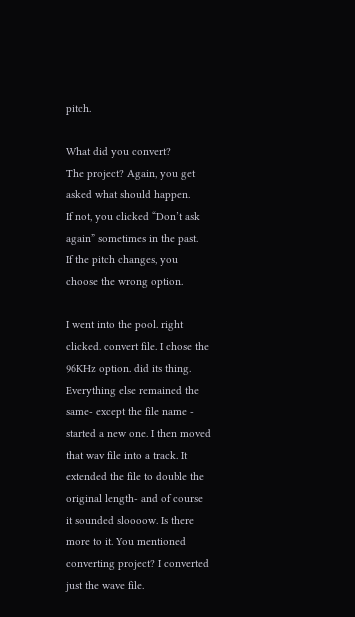pitch.

What did you convert?
The project? Again, you get asked what should happen.
If not, you clicked “Don’t ask again” sometimes in the past.
If the pitch changes, you choose the wrong option.

I went into the pool. right clicked. convert file. I chose the 96KHz option. did its thing. Everything else remained the same- except the file name - started a new one. I then moved that wav file into a track. It extended the file to double the original length- and of course it sounded sloooow. Is there more to it. You mentioned converting project? I converted just the wave file.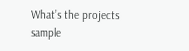What’s the projects sample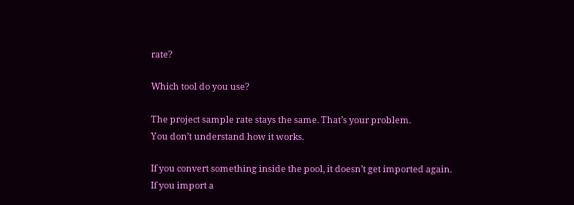rate?

Which tool do you use?

The project sample rate stays the same. That’s your problem.
You don’t understand how it works.

If you convert something inside the pool, it doesn’t get imported again.
If you import a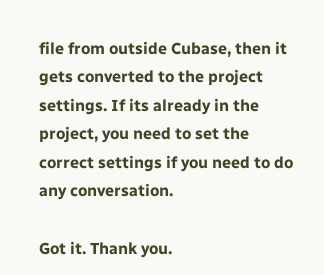file from outside Cubase, then it gets converted to the project settings. If its already in the project, you need to set the correct settings if you need to do any conversation.

Got it. Thank you.